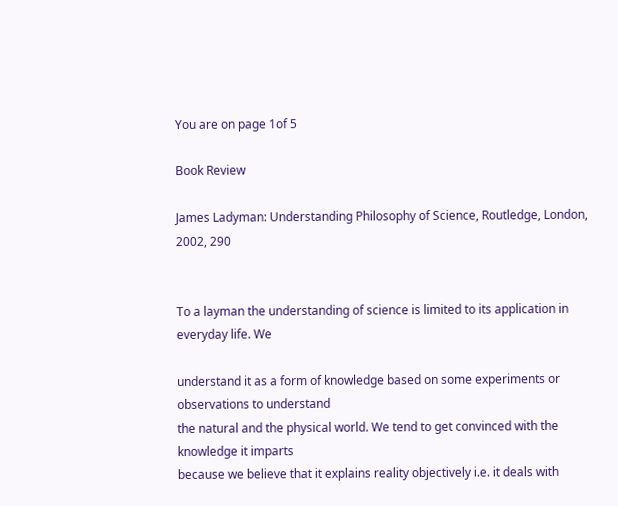You are on page 1of 5

Book Review

James Ladyman: Understanding Philosophy of Science, Routledge, London, 2002, 290


To a layman the understanding of science is limited to its application in everyday life. We

understand it as a form of knowledge based on some experiments or observations to understand
the natural and the physical world. We tend to get convinced with the knowledge it imparts
because we believe that it explains reality objectively i.e. it deals with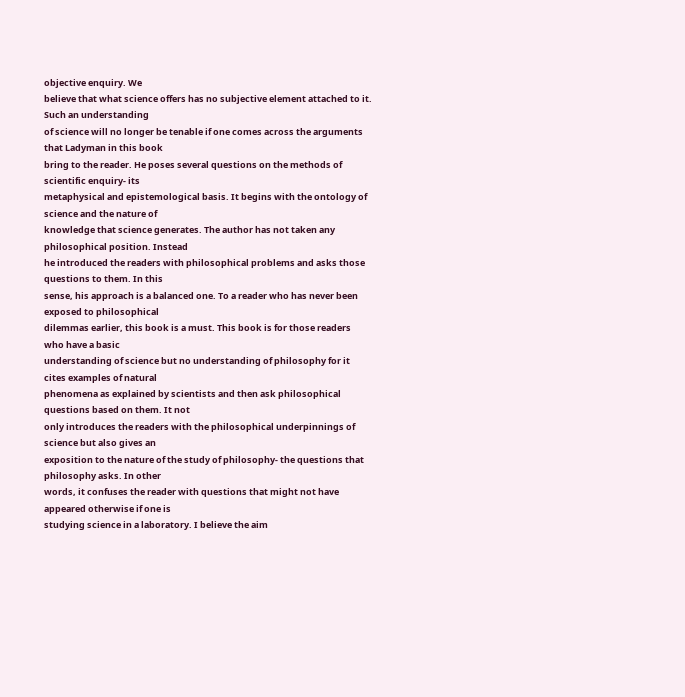objective enquiry. We
believe that what science offers has no subjective element attached to it. Such an understanding
of science will no longer be tenable if one comes across the arguments that Ladyman in this book
bring to the reader. He poses several questions on the methods of scientific enquiry- its
metaphysical and epistemological basis. It begins with the ontology of science and the nature of
knowledge that science generates. The author has not taken any philosophical position. Instead
he introduced the readers with philosophical problems and asks those questions to them. In this
sense, his approach is a balanced one. To a reader who has never been exposed to philosophical
dilemmas earlier, this book is a must. This book is for those readers who have a basic
understanding of science but no understanding of philosophy for it cites examples of natural
phenomena as explained by scientists and then ask philosophical questions based on them. It not
only introduces the readers with the philosophical underpinnings of science but also gives an
exposition to the nature of the study of philosophy- the questions that philosophy asks. In other
words, it confuses the reader with questions that might not have appeared otherwise if one is
studying science in a laboratory. I believe the aim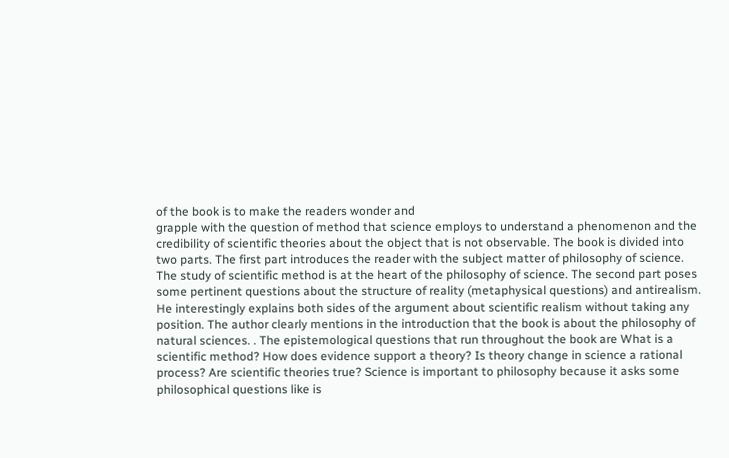of the book is to make the readers wonder and
grapple with the question of method that science employs to understand a phenomenon and the
credibility of scientific theories about the object that is not observable. The book is divided into
two parts. The first part introduces the reader with the subject matter of philosophy of science.
The study of scientific method is at the heart of the philosophy of science. The second part poses
some pertinent questions about the structure of reality (metaphysical questions) and antirealism.
He interestingly explains both sides of the argument about scientific realism without taking any
position. The author clearly mentions in the introduction that the book is about the philosophy of
natural sciences. . The epistemological questions that run throughout the book are What is a
scientific method? How does evidence support a theory? Is theory change in science a rational
process? Are scientific theories true? Science is important to philosophy because it asks some
philosophical questions like is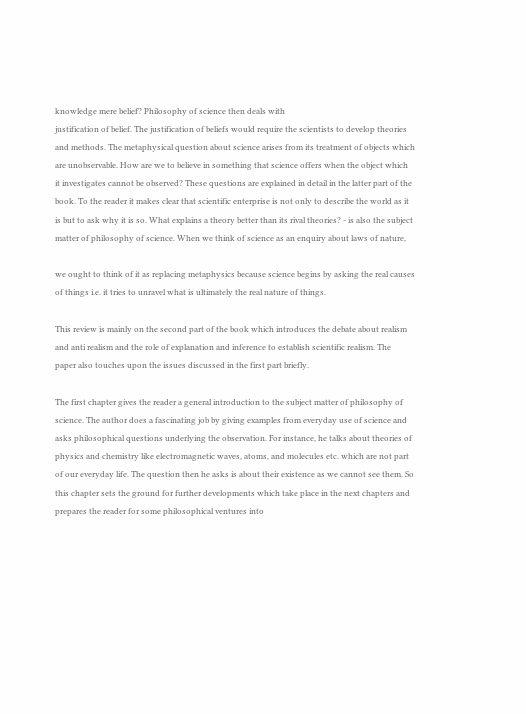knowledge mere belief? Philosophy of science then deals with
justification of belief. The justification of beliefs would require the scientists to develop theories
and methods. The metaphysical question about science arises from its treatment of objects which
are unobservable. How are we to believe in something that science offers when the object which
it investigates cannot be observed? These questions are explained in detail in the latter part of the
book. To the reader it makes clear that scientific enterprise is not only to describe the world as it
is but to ask why it is so. What explains a theory better than its rival theories? - is also the subject
matter of philosophy of science. When we think of science as an enquiry about laws of nature,

we ought to think of it as replacing metaphysics because science begins by asking the real causes
of things i.e. it tries to unravel what is ultimately the real nature of things.

This review is mainly on the second part of the book which introduces the debate about realism
and anti realism and the role of explanation and inference to establish scientific realism. The
paper also touches upon the issues discussed in the first part briefly.

The first chapter gives the reader a general introduction to the subject matter of philosophy of
science. The author does a fascinating job by giving examples from everyday use of science and
asks philosophical questions underlying the observation. For instance, he talks about theories of
physics and chemistry like electromagnetic waves, atoms, and molecules etc. which are not part
of our everyday life. The question then he asks is about their existence as we cannot see them. So
this chapter sets the ground for further developments which take place in the next chapters and
prepares the reader for some philosophical ventures into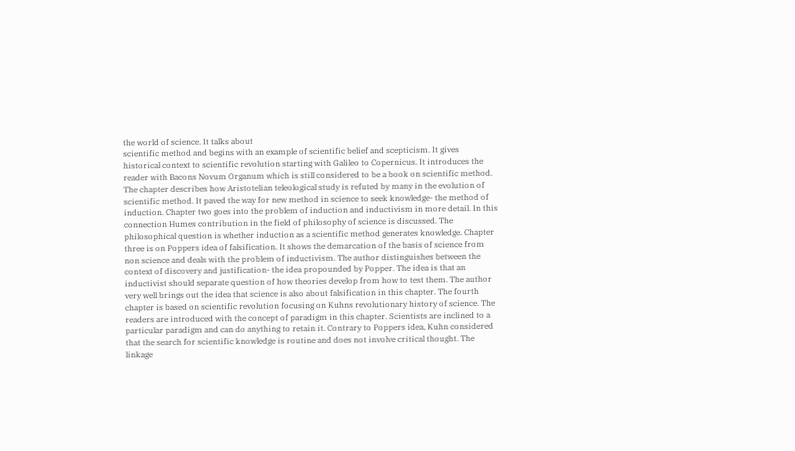the world of science. It talks about
scientific method and begins with an example of scientific belief and scepticism. It gives
historical context to scientific revolution starting with Galileo to Copernicus. It introduces the
reader with Bacons Novum Organum which is still considered to be a book on scientific method.
The chapter describes how Aristotelian teleological study is refuted by many in the evolution of
scientific method. It paved the way for new method in science to seek knowledge- the method of
induction. Chapter two goes into the problem of induction and inductivism in more detail. In this
connection Humes contribution in the field of philosophy of science is discussed. The
philosophical question is whether induction as a scientific method generates knowledge. Chapter
three is on Poppers idea of falsification. It shows the demarcation of the basis of science from
non science and deals with the problem of inductivism. The author distinguishes between the
context of discovery and justification- the idea propounded by Popper. The idea is that an
inductivist should separate question of how theories develop from how to test them. The author
very well brings out the idea that science is also about falsification in this chapter. The fourth
chapter is based on scientific revolution focusing on Kuhns revolutionary history of science. The
readers are introduced with the concept of paradigm in this chapter. Scientists are inclined to a
particular paradigm and can do anything to retain it. Contrary to Poppers idea, Kuhn considered
that the search for scientific knowledge is routine and does not involve critical thought. The
linkage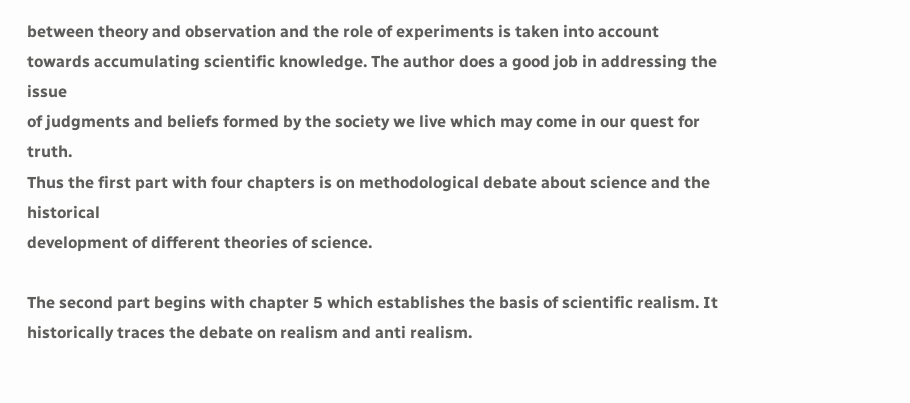between theory and observation and the role of experiments is taken into account
towards accumulating scientific knowledge. The author does a good job in addressing the issue
of judgments and beliefs formed by the society we live which may come in our quest for truth.
Thus the first part with four chapters is on methodological debate about science and the historical
development of different theories of science.

The second part begins with chapter 5 which establishes the basis of scientific realism. It
historically traces the debate on realism and anti realism.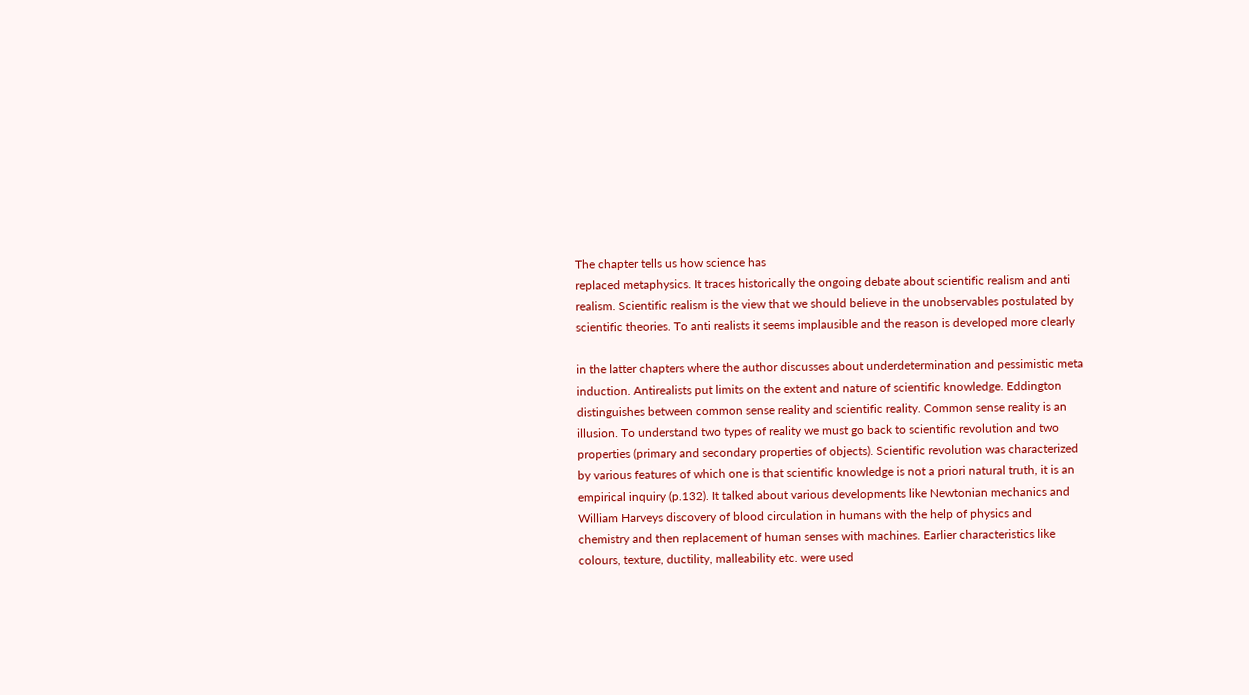The chapter tells us how science has
replaced metaphysics. It traces historically the ongoing debate about scientific realism and anti
realism. Scientific realism is the view that we should believe in the unobservables postulated by
scientific theories. To anti realists it seems implausible and the reason is developed more clearly

in the latter chapters where the author discusses about underdetermination and pessimistic meta
induction. Antirealists put limits on the extent and nature of scientific knowledge. Eddington
distinguishes between common sense reality and scientific reality. Common sense reality is an
illusion. To understand two types of reality we must go back to scientific revolution and two
properties (primary and secondary properties of objects). Scientific revolution was characterized
by various features of which one is that scientific knowledge is not a priori natural truth, it is an
empirical inquiry (p.132). It talked about various developments like Newtonian mechanics and
William Harveys discovery of blood circulation in humans with the help of physics and
chemistry and then replacement of human senses with machines. Earlier characteristics like
colours, texture, ductility, malleability etc. were used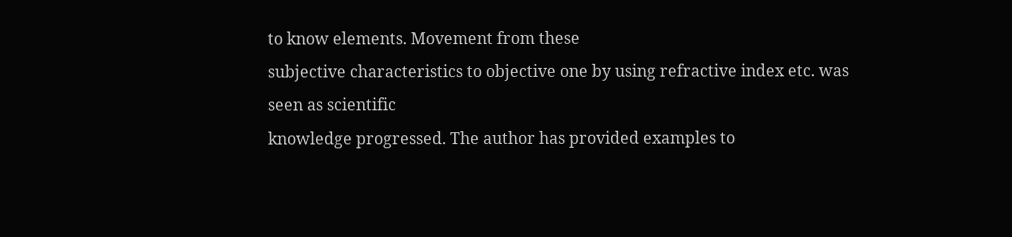to know elements. Movement from these
subjective characteristics to objective one by using refractive index etc. was seen as scientific
knowledge progressed. The author has provided examples to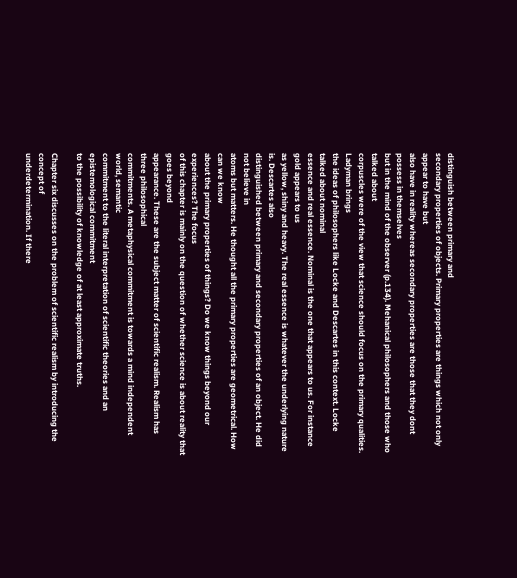distinguish between primary and
secondary properties of objects. Primary properties are things which not only appear to have but
also have in reality whereas secondary properties are those that they dont possess in themselves
but in the mind of the observer (p.134). Mehanical philosophers and those who talked about
corpuscles were of the view that science should focus on the primary qualities. Ladyman brings
the ideas of philosophers like Locke and Descartes in this context. Locke talked about nominal
essence and real essence. Nominal is the one that appears to us. For instance gold appears to us
as yellow, shiny and heavy. The real essence is whatever the underlying nature is. Descartes also
distinguished between primary and secondary properties of an object. He did not believe in
atoms but matters. He thought all the primary properties are geometrical. How can we know
about the primary properties of things? Do we know things beyond our experiences? The focus
of this chapter is mainly on the question of whether science is about reality that goes beyond
appearance. These are the subject matter of scientific realism. Realism has three philosophical
commitments. A metaphysical commitment is towards a mind independent world, semantic
commitment to the literal interpretation of scientific theories and an epistemological commitment
to the possibility of knowledge of at least approximate truths.

Chapter six discusses on the problem of scientific realism by introducing the concept of
underdetermination. If there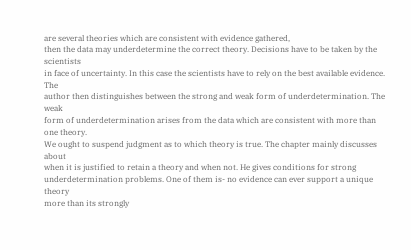are several theories which are consistent with evidence gathered,
then the data may underdetermine the correct theory. Decisions have to be taken by the scientists
in face of uncertainty. In this case the scientists have to rely on the best available evidence. The
author then distinguishes between the strong and weak form of underdetermination. The weak
form of underdetermination arises from the data which are consistent with more than one theory.
We ought to suspend judgment as to which theory is true. The chapter mainly discusses about
when it is justified to retain a theory and when not. He gives conditions for strong
underdetermination problems. One of them is- no evidence can ever support a unique theory
more than its strongly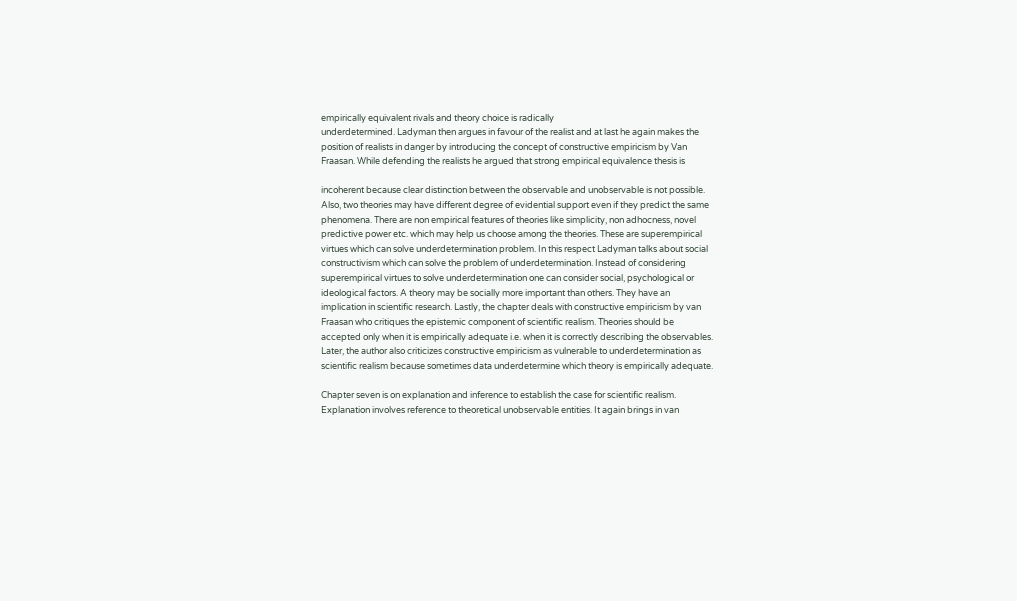empirically equivalent rivals and theory choice is radically
underdetermined. Ladyman then argues in favour of the realist and at last he again makes the
position of realists in danger by introducing the concept of constructive empiricism by Van
Fraasan. While defending the realists he argued that strong empirical equivalence thesis is

incoherent because clear distinction between the observable and unobservable is not possible.
Also, two theories may have different degree of evidential support even if they predict the same
phenomena. There are non empirical features of theories like simplicity, non adhocness, novel
predictive power etc. which may help us choose among the theories. These are superempirical
virtues which can solve underdetermination problem. In this respect Ladyman talks about social
constructivism which can solve the problem of underdetermination. Instead of considering
superempirical virtues to solve underdetermination one can consider social, psychological or
ideological factors. A theory may be socially more important than others. They have an
implication in scientific research. Lastly, the chapter deals with constructive empiricism by van
Fraasan who critiques the epistemic component of scientific realism. Theories should be
accepted only when it is empirically adequate i.e. when it is correctly describing the observables.
Later, the author also criticizes constructive empiricism as vulnerable to underdetermination as
scientific realism because sometimes data underdetermine which theory is empirically adequate.

Chapter seven is on explanation and inference to establish the case for scientific realism.
Explanation involves reference to theoretical unobservable entities. It again brings in van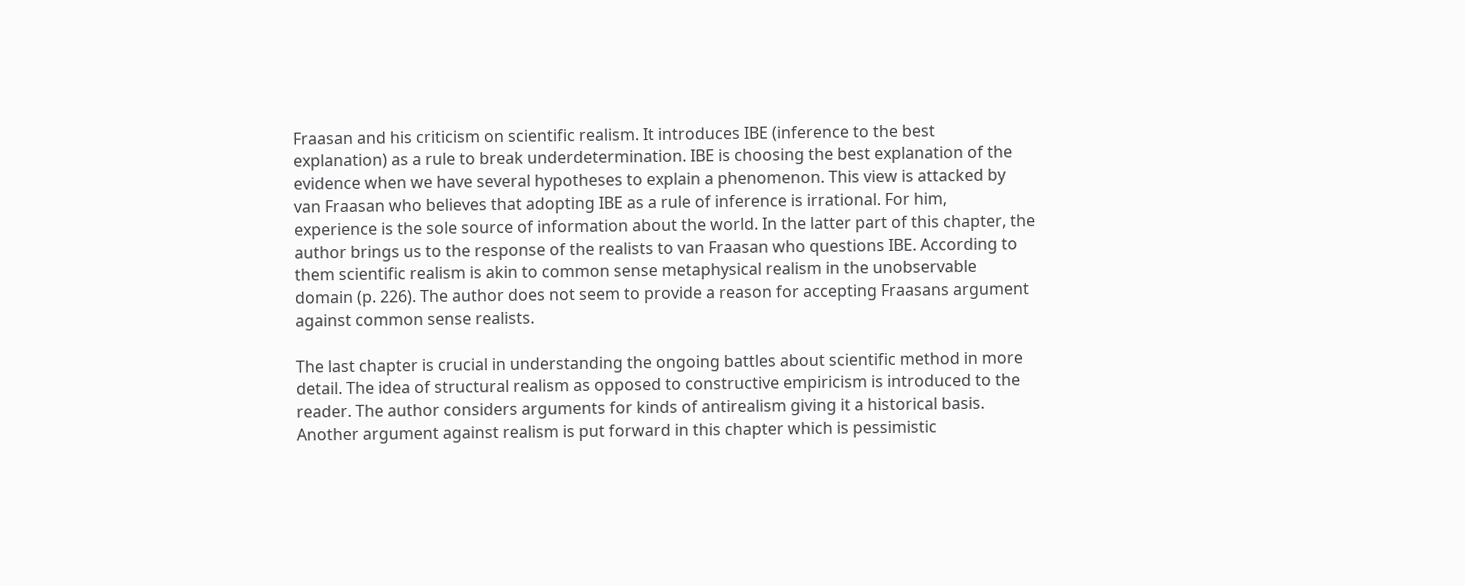Fraasan and his criticism on scientific realism. It introduces IBE (inference to the best
explanation) as a rule to break underdetermination. IBE is choosing the best explanation of the
evidence when we have several hypotheses to explain a phenomenon. This view is attacked by
van Fraasan who believes that adopting IBE as a rule of inference is irrational. For him,
experience is the sole source of information about the world. In the latter part of this chapter, the
author brings us to the response of the realists to van Fraasan who questions IBE. According to
them scientific realism is akin to common sense metaphysical realism in the unobservable
domain (p. 226). The author does not seem to provide a reason for accepting Fraasans argument
against common sense realists.

The last chapter is crucial in understanding the ongoing battles about scientific method in more
detail. The idea of structural realism as opposed to constructive empiricism is introduced to the
reader. The author considers arguments for kinds of antirealism giving it a historical basis.
Another argument against realism is put forward in this chapter which is pessimistic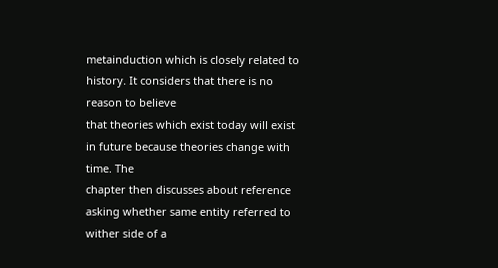metainduction which is closely related to history. It considers that there is no reason to believe
that theories which exist today will exist in future because theories change with time. The
chapter then discusses about reference asking whether same entity referred to wither side of a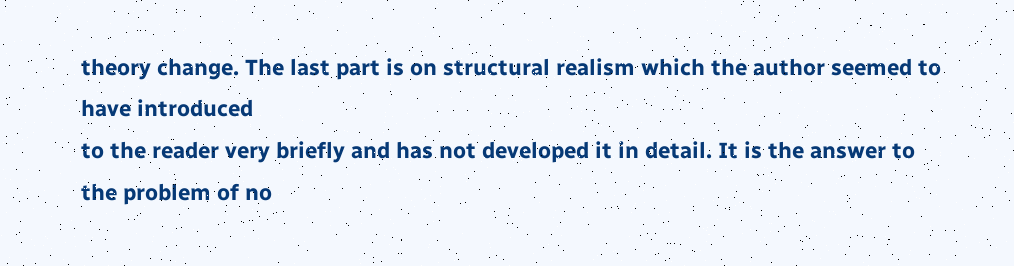theory change. The last part is on structural realism which the author seemed to have introduced
to the reader very briefly and has not developed it in detail. It is the answer to the problem of no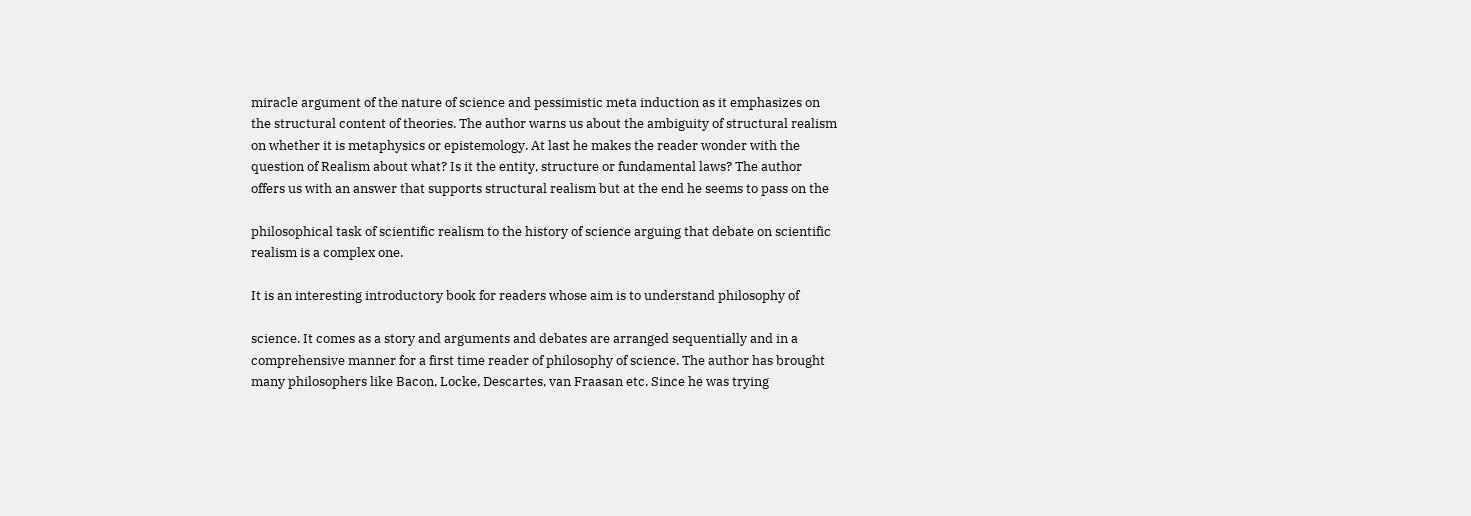miracle argument of the nature of science and pessimistic meta induction as it emphasizes on
the structural content of theories. The author warns us about the ambiguity of structural realism
on whether it is metaphysics or epistemology. At last he makes the reader wonder with the
question of Realism about what? Is it the entity, structure or fundamental laws? The author
offers us with an answer that supports structural realism but at the end he seems to pass on the

philosophical task of scientific realism to the history of science arguing that debate on scientific
realism is a complex one.

It is an interesting introductory book for readers whose aim is to understand philosophy of

science. It comes as a story and arguments and debates are arranged sequentially and in a
comprehensive manner for a first time reader of philosophy of science. The author has brought
many philosophers like Bacon, Locke, Descartes, van Fraasan etc. Since he was trying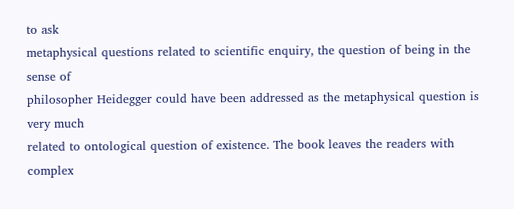to ask
metaphysical questions related to scientific enquiry, the question of being in the sense of
philosopher Heidegger could have been addressed as the metaphysical question is very much
related to ontological question of existence. The book leaves the readers with complex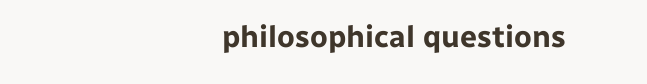philosophical questions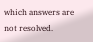which answers are not resolved.